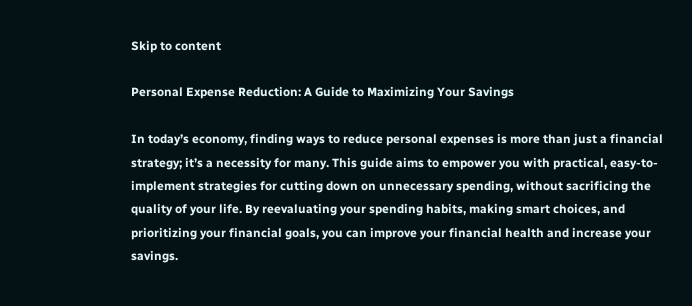Skip to content

Personal Expense Reduction: A Guide to Maximizing Your Savings

In today’s economy, finding ways to reduce personal expenses is more than just a financial strategy; it’s a necessity for many. This guide aims to empower you with practical, easy-to-implement strategies for cutting down on unnecessary spending, without sacrificing the quality of your life. By reevaluating your spending habits, making smart choices, and prioritizing your financial goals, you can improve your financial health and increase your savings.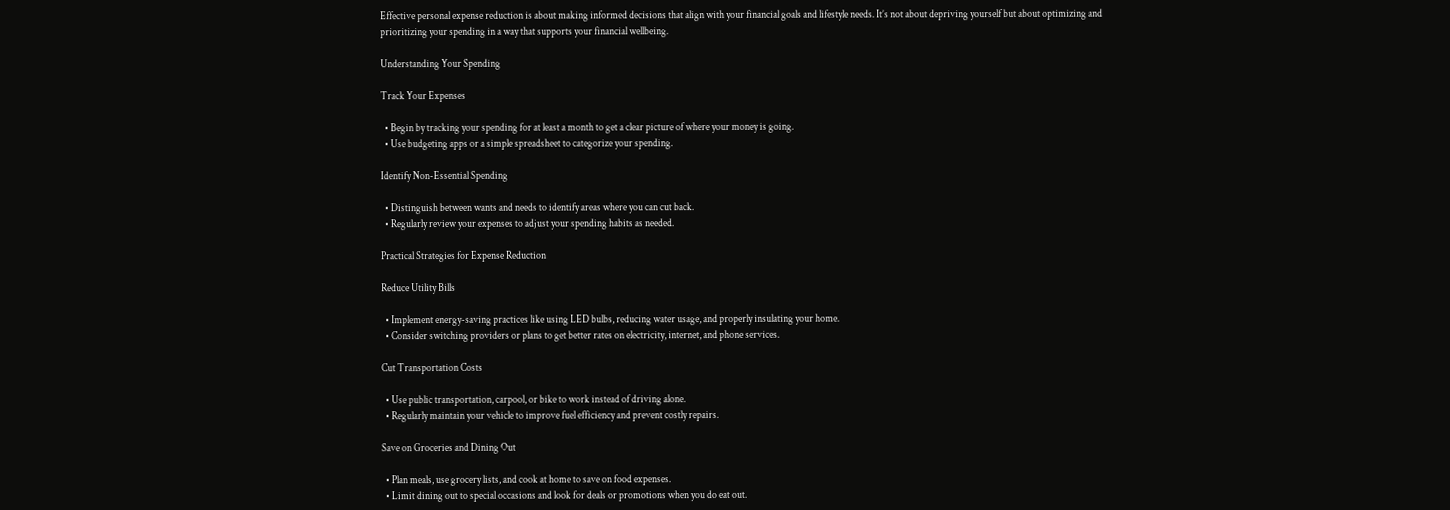Effective personal expense reduction is about making informed decisions that align with your financial goals and lifestyle needs. It’s not about depriving yourself but about optimizing and prioritizing your spending in a way that supports your financial wellbeing.

Understanding Your Spending

Track Your Expenses

  • Begin by tracking your spending for at least a month to get a clear picture of where your money is going.
  • Use budgeting apps or a simple spreadsheet to categorize your spending.

Identify Non-Essential Spending

  • Distinguish between wants and needs to identify areas where you can cut back.
  • Regularly review your expenses to adjust your spending habits as needed.

Practical Strategies for Expense Reduction

Reduce Utility Bills

  • Implement energy-saving practices like using LED bulbs, reducing water usage, and properly insulating your home.
  • Consider switching providers or plans to get better rates on electricity, internet, and phone services.

Cut Transportation Costs

  • Use public transportation, carpool, or bike to work instead of driving alone.
  • Regularly maintain your vehicle to improve fuel efficiency and prevent costly repairs.

Save on Groceries and Dining Out

  • Plan meals, use grocery lists, and cook at home to save on food expenses.
  • Limit dining out to special occasions and look for deals or promotions when you do eat out.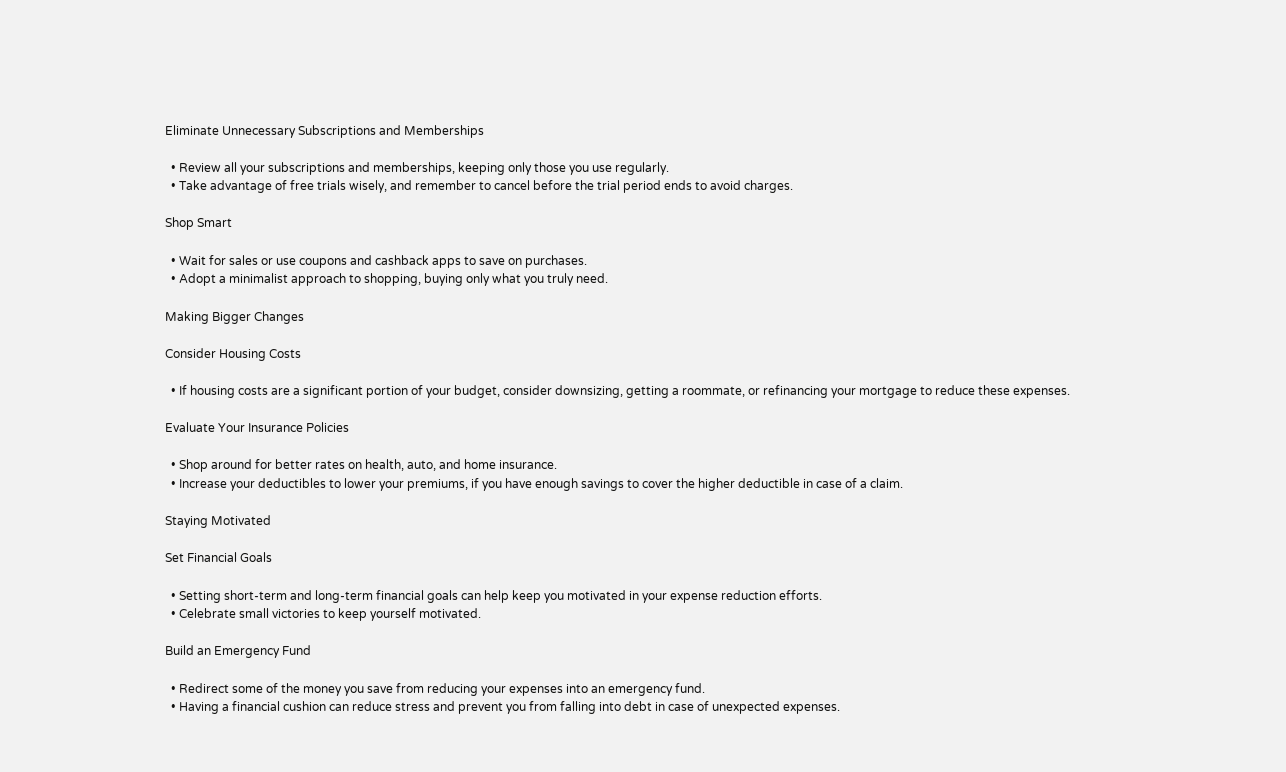Eliminate Unnecessary Subscriptions and Memberships

  • Review all your subscriptions and memberships, keeping only those you use regularly.
  • Take advantage of free trials wisely, and remember to cancel before the trial period ends to avoid charges.

Shop Smart

  • Wait for sales or use coupons and cashback apps to save on purchases.
  • Adopt a minimalist approach to shopping, buying only what you truly need.

Making Bigger Changes

Consider Housing Costs

  • If housing costs are a significant portion of your budget, consider downsizing, getting a roommate, or refinancing your mortgage to reduce these expenses.

Evaluate Your Insurance Policies

  • Shop around for better rates on health, auto, and home insurance.
  • Increase your deductibles to lower your premiums, if you have enough savings to cover the higher deductible in case of a claim.

Staying Motivated

Set Financial Goals

  • Setting short-term and long-term financial goals can help keep you motivated in your expense reduction efforts.
  • Celebrate small victories to keep yourself motivated.

Build an Emergency Fund

  • Redirect some of the money you save from reducing your expenses into an emergency fund.
  • Having a financial cushion can reduce stress and prevent you from falling into debt in case of unexpected expenses.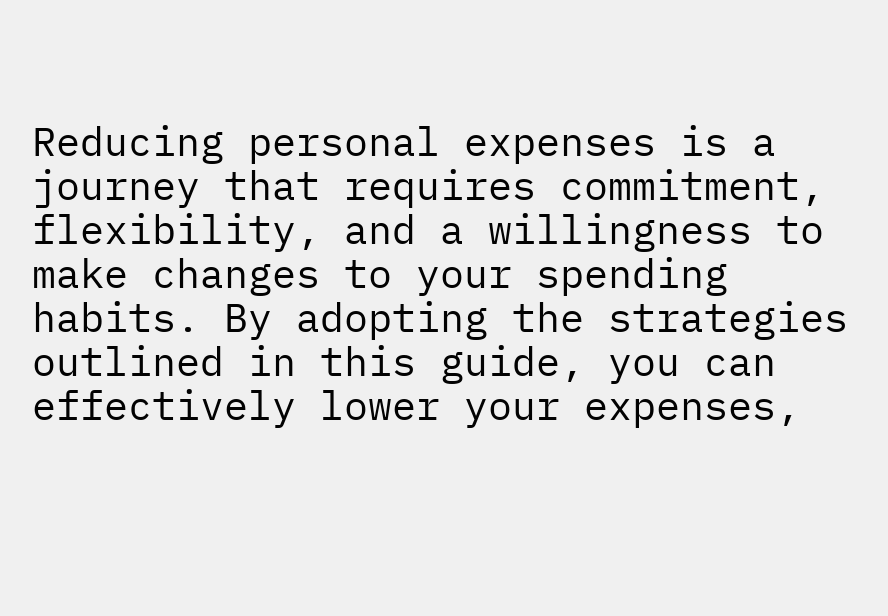Reducing personal expenses is a journey that requires commitment, flexibility, and a willingness to make changes to your spending habits. By adopting the strategies outlined in this guide, you can effectively lower your expenses,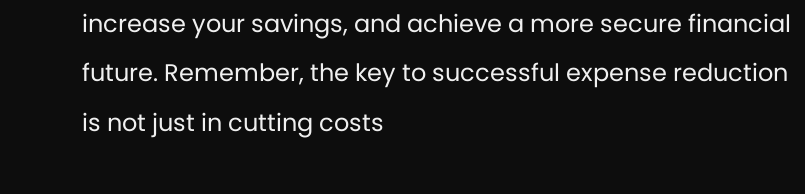increase your savings, and achieve a more secure financial future. Remember, the key to successful expense reduction is not just in cutting costs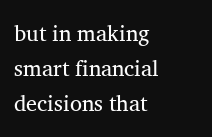but in making smart financial decisions that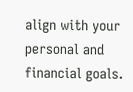align with your personal and financial goals.